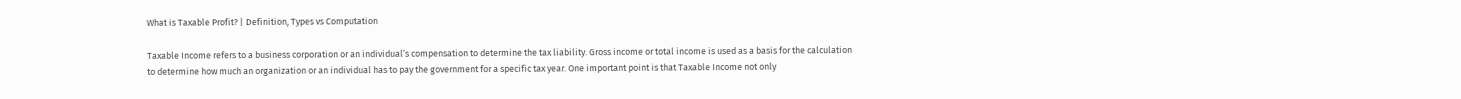What is Taxable Profit? | Definition, Types vs Computation

Taxable Income refers to a business corporation or an individual’s compensation to determine the tax liability. Gross income or total income is used as a basis for the calculation to determine how much an organization or an individual has to pay the government for a specific tax year. One important point is that Taxable Income not only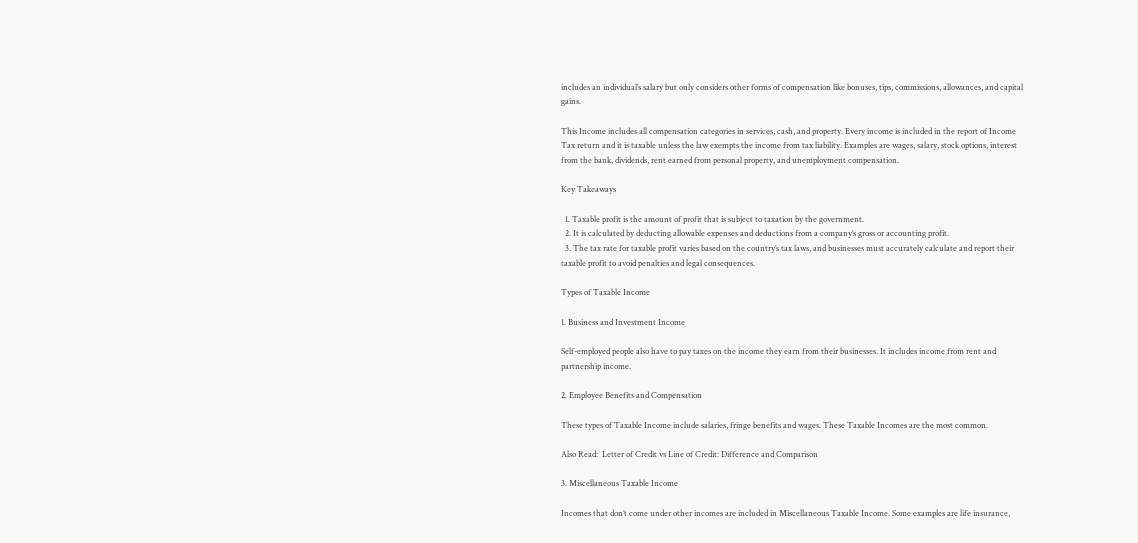includes an individual’s salary but only considers other forms of compensation like bonuses, tips, commissions, allowances, and capital gains.

This Income includes all compensation categories in services, cash, and property. Every income is included in the report of Income Tax return and it is taxable unless the law exempts the income from tax liability. Examples are wages, salary, stock options, interest from the bank, dividends, rent earned from personal property, and unemployment compensation.

Key Takeaways

  1. Taxable profit is the amount of profit that is subject to taxation by the government.
  2. It is calculated by deducting allowable expenses and deductions from a company’s gross or accounting profit.
  3. The tax rate for taxable profit varies based on the country’s tax laws, and businesses must accurately calculate and report their taxable profit to avoid penalties and legal consequences.

Types of Taxable Income

1. Business and Investment Income

Self-employed people also have to pay taxes on the income they earn from their businesses. It includes income from rent and partnership income.

2. Employee Benefits and Compensation

These types of Taxable Income include salaries, fringe benefits and wages. These Taxable Incomes are the most common.

Also Read:  Letter of Credit vs Line of Credit: Difference and Comparison

3. Miscellaneous Taxable Income

Incomes that don’t come under other incomes are included in Miscellaneous Taxable Income. Some examples are life insurance,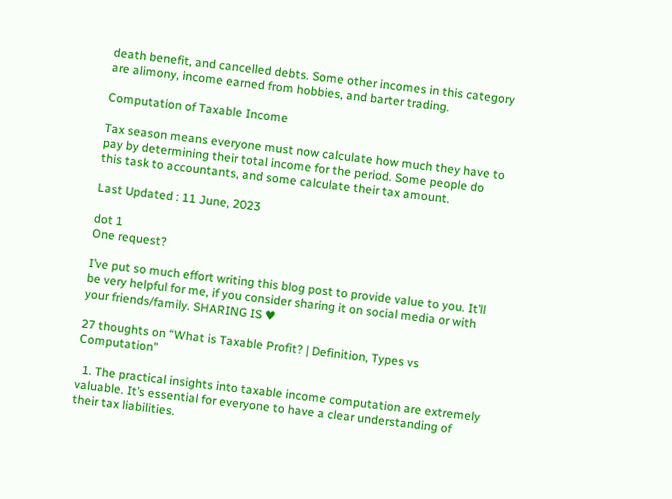death benefit, and cancelled debts. Some other incomes in this category are alimony, income earned from hobbies, and barter trading.

Computation of Taxable Income

Tax season means everyone must now calculate how much they have to pay by determining their total income for the period. Some people do this task to accountants, and some calculate their tax amount.

Last Updated : 11 June, 2023

dot 1
One request?

I’ve put so much effort writing this blog post to provide value to you. It’ll be very helpful for me, if you consider sharing it on social media or with your friends/family. SHARING IS ♥

27 thoughts on “What is Taxable Profit? | Definition, Types vs Computation”

  1. The practical insights into taxable income computation are extremely valuable. It’s essential for everyone to have a clear understanding of their tax liabilities.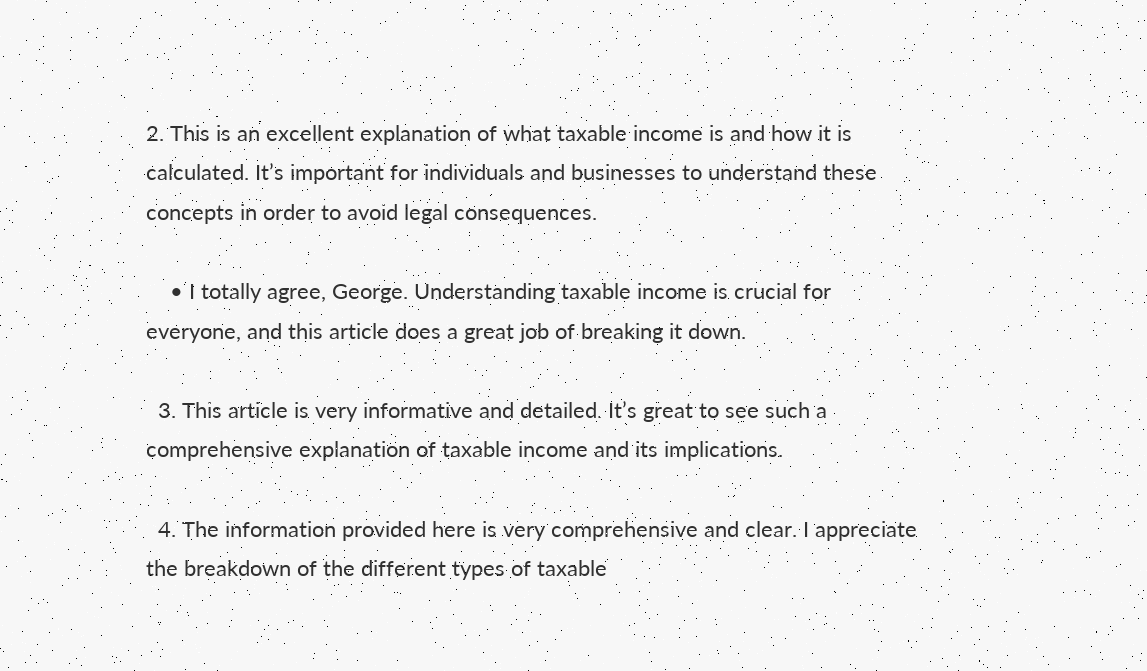2. This is an excellent explanation of what taxable income is and how it is calculated. It’s important for individuals and businesses to understand these concepts in order to avoid legal consequences.

    • I totally agree, George. Understanding taxable income is crucial for everyone, and this article does a great job of breaking it down.

  3. This article is very informative and detailed. It’s great to see such a comprehensive explanation of taxable income and its implications.

  4. The information provided here is very comprehensive and clear. I appreciate the breakdown of the different types of taxable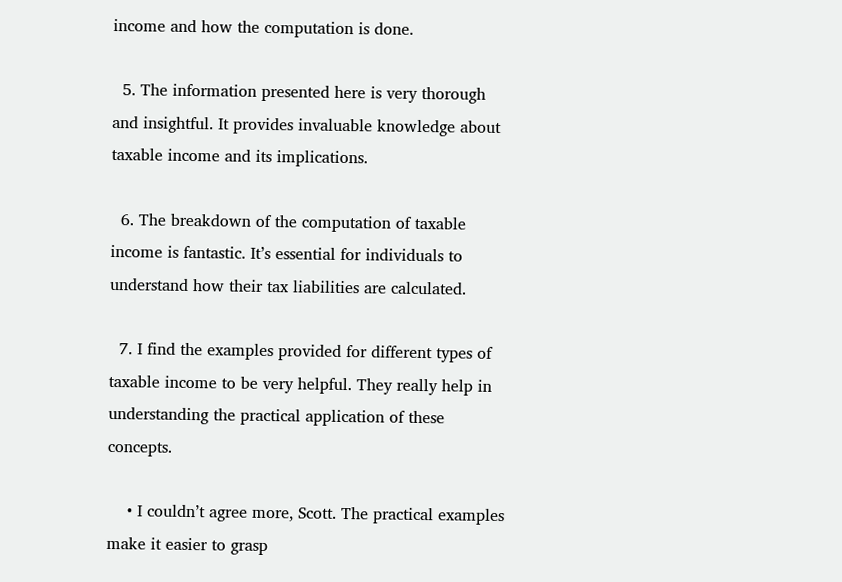income and how the computation is done.

  5. The information presented here is very thorough and insightful. It provides invaluable knowledge about taxable income and its implications.

  6. The breakdown of the computation of taxable income is fantastic. It’s essential for individuals to understand how their tax liabilities are calculated.

  7. I find the examples provided for different types of taxable income to be very helpful. They really help in understanding the practical application of these concepts.

    • I couldn’t agree more, Scott. The practical examples make it easier to grasp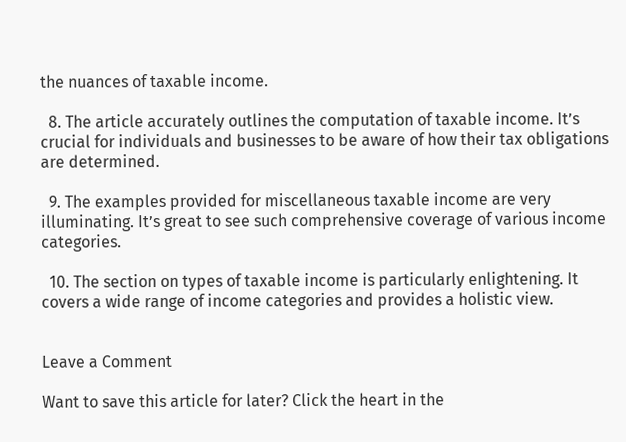the nuances of taxable income.

  8. The article accurately outlines the computation of taxable income. It’s crucial for individuals and businesses to be aware of how their tax obligations are determined.

  9. The examples provided for miscellaneous taxable income are very illuminating. It’s great to see such comprehensive coverage of various income categories.

  10. The section on types of taxable income is particularly enlightening. It covers a wide range of income categories and provides a holistic view.


Leave a Comment

Want to save this article for later? Click the heart in the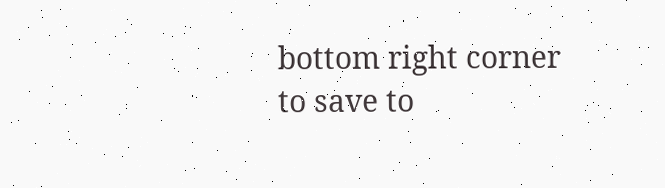bottom right corner to save to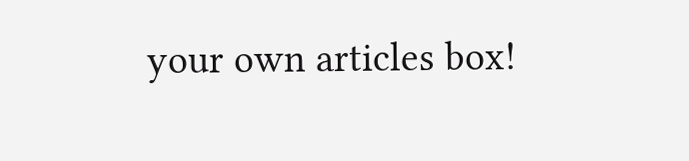your own articles box!